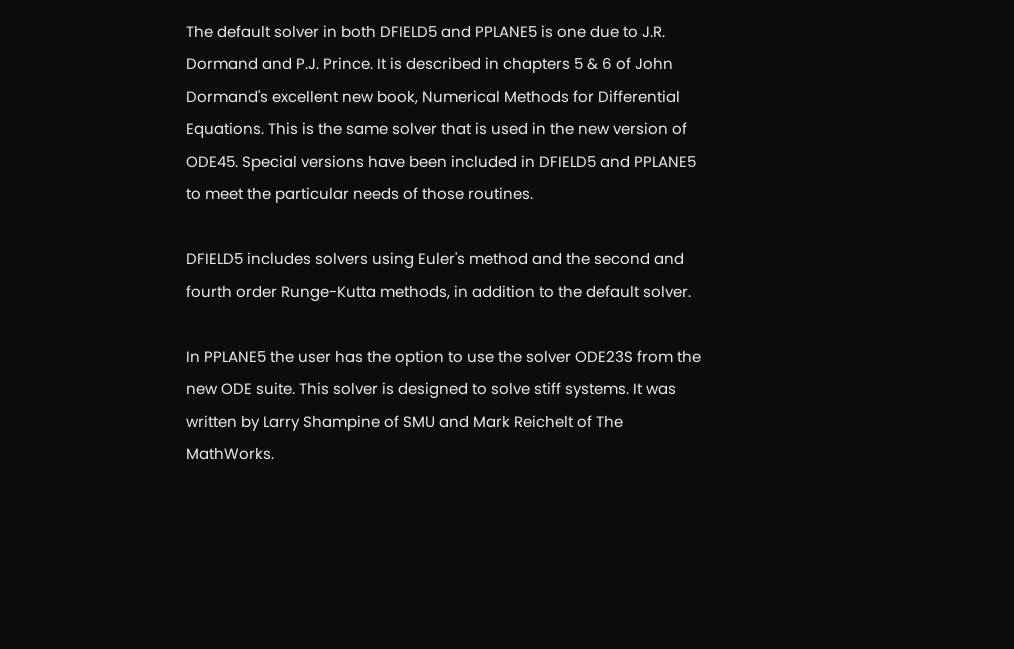The default solver in both DFIELD5 and PPLANE5 is one due to J.R. Dormand and P.J. Prince. It is described in chapters 5 & 6 of John Dormand's excellent new book, Numerical Methods for Differential Equations. This is the same solver that is used in the new version of ODE45. Special versions have been included in DFIELD5 and PPLANE5 to meet the particular needs of those routines.

DFIELD5 includes solvers using Euler's method and the second and fourth order Runge-Kutta methods, in addition to the default solver.

In PPLANE5 the user has the option to use the solver ODE23S from the new ODE suite. This solver is designed to solve stiff systems. It was written by Larry Shampine of SMU and Mark Reichelt of The MathWorks.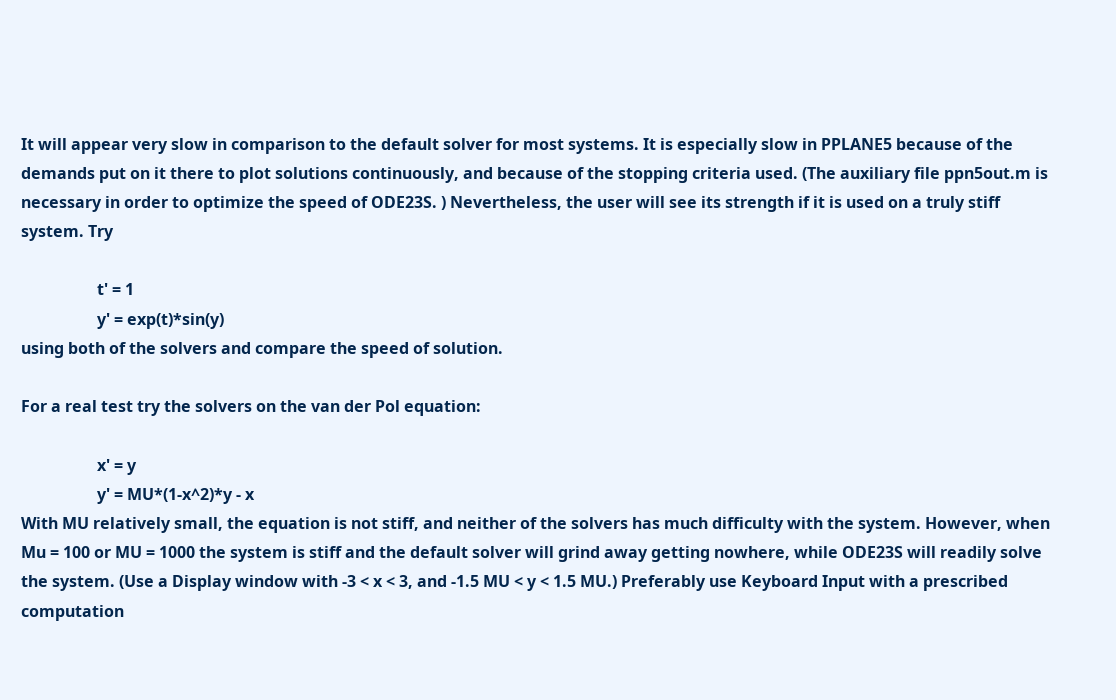It will appear very slow in comparison to the default solver for most systems. It is especially slow in PPLANE5 because of the demands put on it there to plot solutions continuously, and because of the stopping criteria used. (The auxiliary file ppn5out.m is necessary in order to optimize the speed of ODE23S. ) Nevertheless, the user will see its strength if it is used on a truly stiff system. Try

                   t' = 1
                   y' = exp(t)*sin(y)
using both of the solvers and compare the speed of solution.

For a real test try the solvers on the van der Pol equation:

                   x' = y
                   y' = MU*(1-x^2)*y - x
With MU relatively small, the equation is not stiff, and neither of the solvers has much difficulty with the system. However, when Mu = 100 or MU = 1000 the system is stiff and the default solver will grind away getting nowhere, while ODE23S will readily solve the system. (Use a Display window with -3 < x < 3, and -1.5 MU < y < 1.5 MU.) Preferably use Keyboard Input with a prescribed computation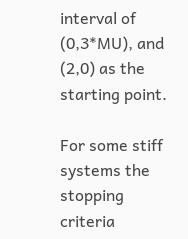interval of (0,3*MU), and (2,0) as the starting point.

For some stiff systems the stopping criteria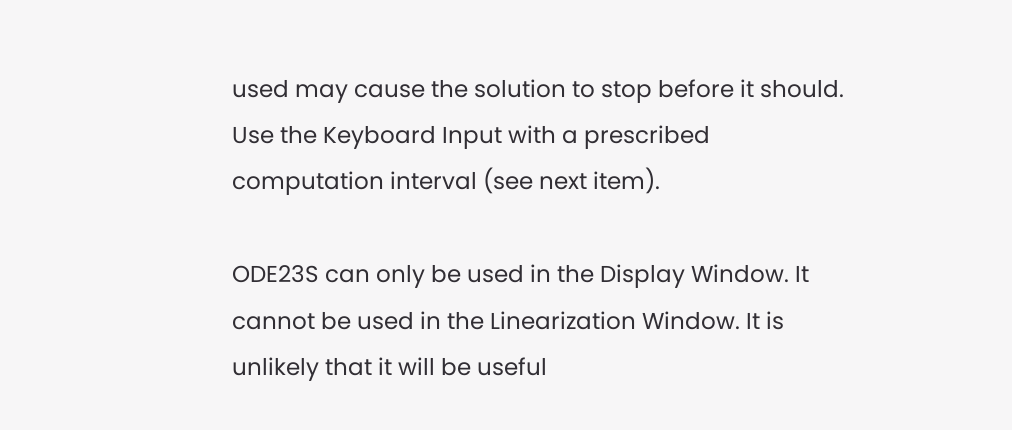used may cause the solution to stop before it should. Use the Keyboard Input with a prescribed computation interval (see next item).

ODE23S can only be used in the Display Window. It cannot be used in the Linearization Window. It is unlikely that it will be useful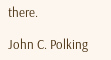there.

John C. Polking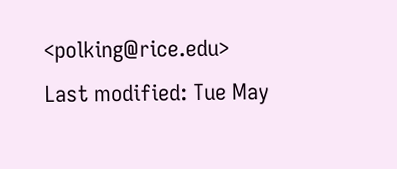<polking@rice.edu>
Last modified: Tue May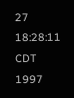27 18:28:11 CDT 1997